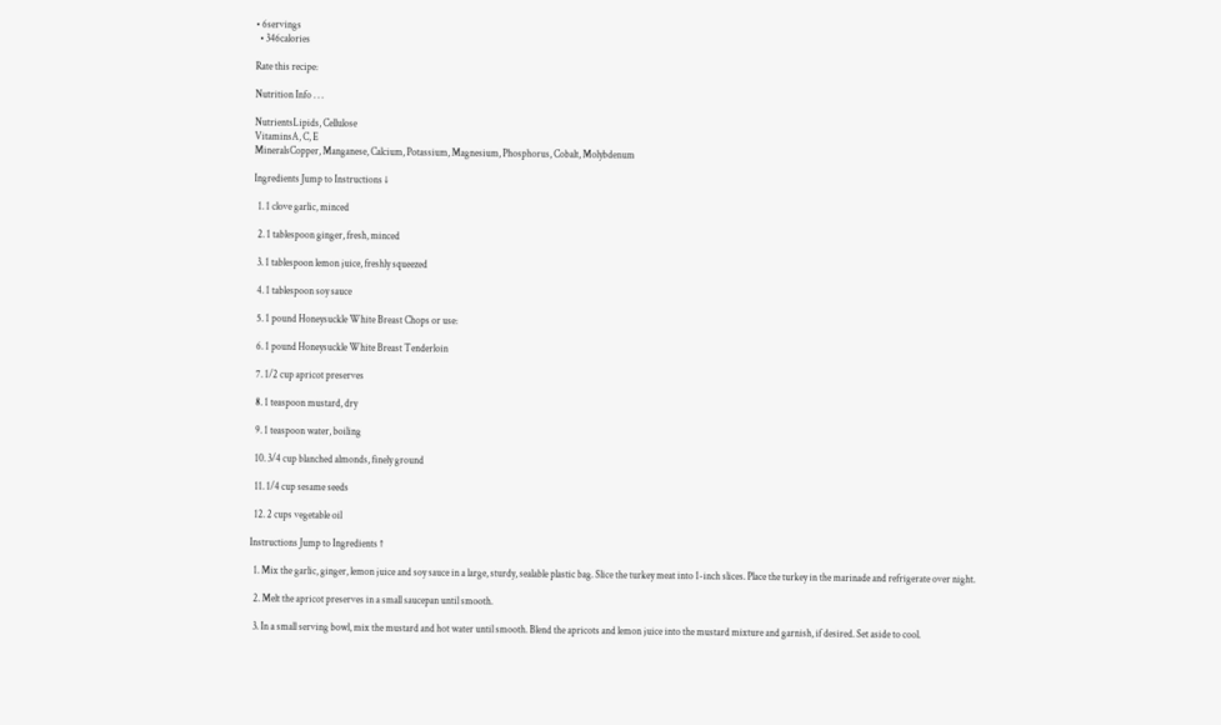• 6servings
  • 346calories

Rate this recipe:

Nutrition Info . . .

NutrientsLipids, Cellulose
VitaminsA, C, E
MineralsCopper, Manganese, Calcium, Potassium, Magnesium, Phosphorus, Cobalt, Molybdenum

Ingredients Jump to Instructions ↓

  1. 1 clove garlic, minced

  2. 1 tablespoon ginger, fresh, minced

  3. 1 tablespoon lemon juice, freshly squeezed

  4. 1 tablespoon soy sauce

  5. 1 pound Honeysuckle White Breast Chops or use:

  6. 1 pound Honeysuckle White Breast Tenderloin

  7. 1/2 cup apricot preserves

  8. 1 teaspoon mustard, dry

  9. 1 teaspoon water, boiling

  10. 3/4 cup blanched almonds, finely ground

  11. 1/4 cup sesame seeds

  12. 2 cups vegetable oil

Instructions Jump to Ingredients ↑

  1. Mix the garlic, ginger, lemon juice and soy sauce in a large, sturdy, sealable plastic bag. Slice the turkey meat into 1-inch slices. Place the turkey in the marinade and refrigerate over night.

  2. Melt the apricot preserves in a small saucepan until smooth.

  3. In a small serving bowl, mix the mustard and hot water until smooth. Blend the apricots and lemon juice into the mustard mixture and garnish, if desired. Set aside to cool.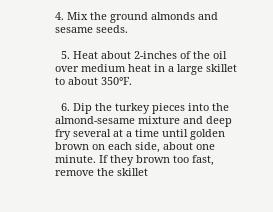4. Mix the ground almonds and sesame seeds.

  5. Heat about 2-inches of the oil over medium heat in a large skillet to about 350°F.

  6. Dip the turkey pieces into the almond-sesame mixture and deep fry several at a time until golden brown on each side, about one minute. If they brown too fast, remove the skillet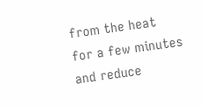from the heat for a few minutes and reduce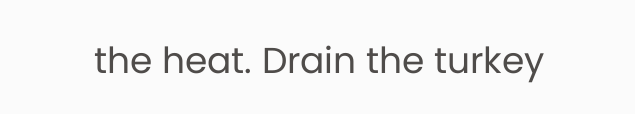the heat. Drain the turkey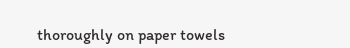thoroughly on paper towels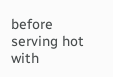before serving hot with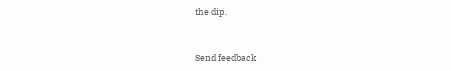the dip.


Send feedback